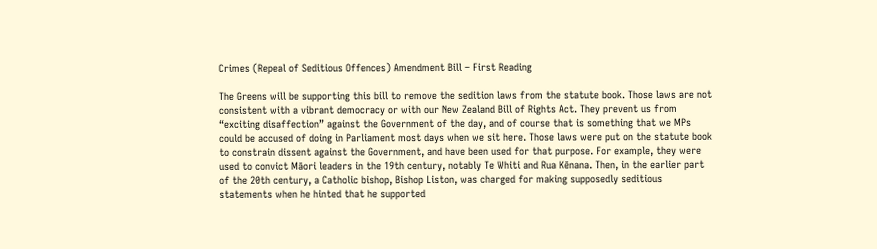Crimes (Repeal of Seditious Offences) Amendment Bill – First Reading

The Greens will be supporting this bill to remove the sedition laws from the statute book. Those laws are not consistent with a vibrant democracy or with our New Zealand Bill of Rights Act. They prevent us from “exciting disaffection” against the Government of the day, and of course that is something that we MPs could be accused of doing in Parliament most days when we sit here. Those laws were put on the statute book to constrain dissent against the Government, and have been used for that purpose. For example, they were used to convict Māori leaders in the 19th century, notably Te Whiti and Rua Kēnana. Then, in the earlier part of the 20th century, a Catholic bishop, Bishop Liston, was charged for making supposedly seditious statements when he hinted that he supported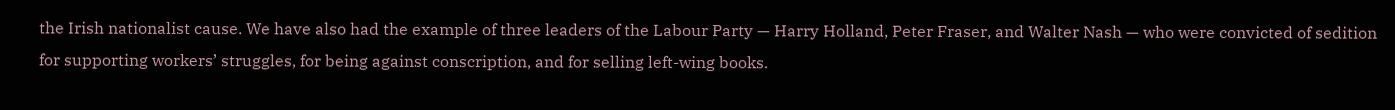the Irish nationalist cause. We have also had the example of three leaders of the Labour Party — Harry Holland, Peter Fraser, and Walter Nash — who were convicted of sedition for supporting workers’ struggles, for being against conscription, and for selling left-wing books.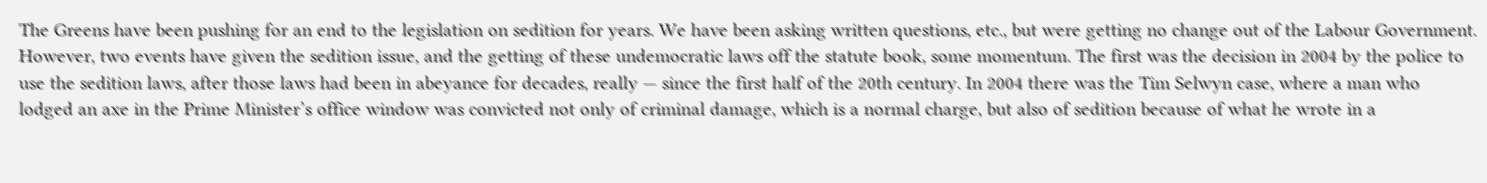The Greens have been pushing for an end to the legislation on sedition for years. We have been asking written questions, etc., but were getting no change out of the Labour Government. However, two events have given the sedition issue, and the getting of these undemocratic laws off the statute book, some momentum. The first was the decision in 2004 by the police to use the sedition laws, after those laws had been in abeyance for decades, really — since the first half of the 20th century. In 2004 there was the Tim Selwyn case, where a man who lodged an axe in the Prime Minister’s office window was convicted not only of criminal damage, which is a normal charge, but also of sedition because of what he wrote in a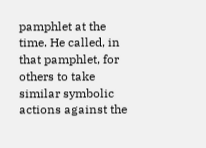pamphlet at the time. He called, in that pamphlet, for others to take similar symbolic actions against the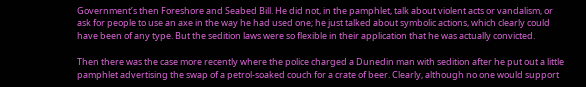Government’s then Foreshore and Seabed Bill. He did not, in the pamphlet, talk about violent acts or vandalism, or ask for people to use an axe in the way he had used one; he just talked about symbolic actions, which clearly could have been of any type. But the sedition laws were so flexible in their application that he was actually convicted.

Then there was the case more recently where the police charged a Dunedin man with sedition after he put out a little pamphlet advertising the swap of a petrol-soaked couch for a crate of beer. Clearly, although no one would support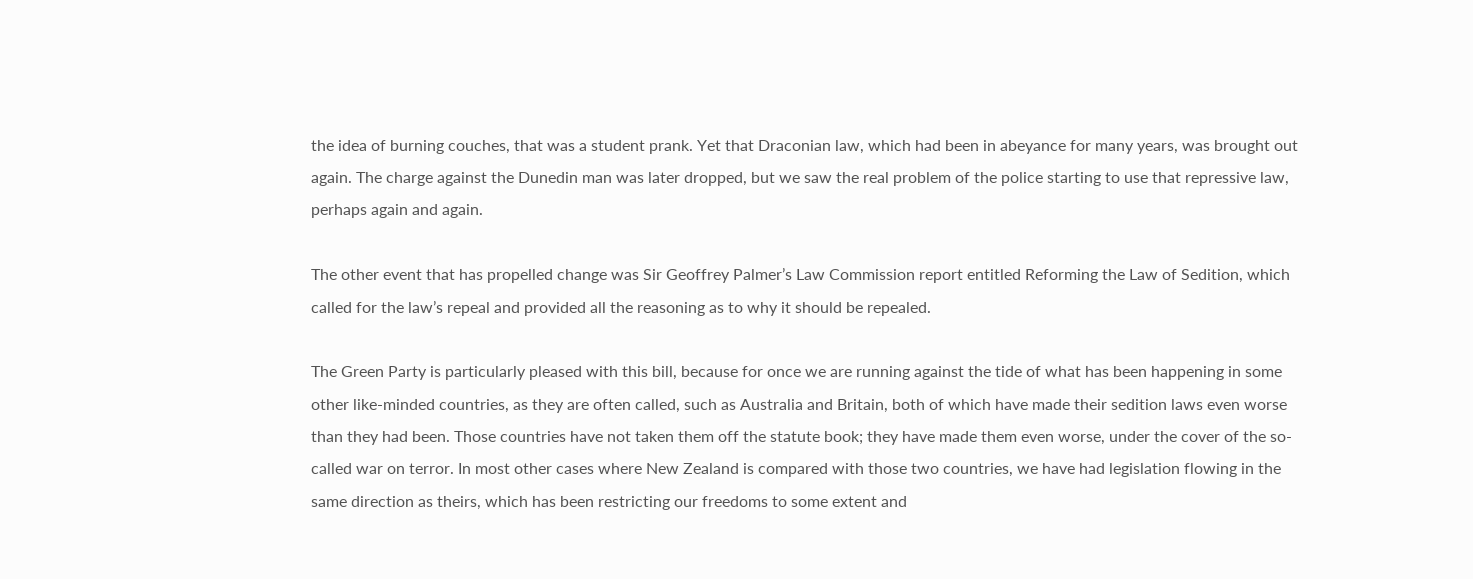the idea of burning couches, that was a student prank. Yet that Draconian law, which had been in abeyance for many years, was brought out again. The charge against the Dunedin man was later dropped, but we saw the real problem of the police starting to use that repressive law, perhaps again and again.

The other event that has propelled change was Sir Geoffrey Palmer’s Law Commission report entitled Reforming the Law of Sedition, which called for the law’s repeal and provided all the reasoning as to why it should be repealed.

The Green Party is particularly pleased with this bill, because for once we are running against the tide of what has been happening in some other like-minded countries, as they are often called, such as Australia and Britain, both of which have made their sedition laws even worse than they had been. Those countries have not taken them off the statute book; they have made them even worse, under the cover of the so-called war on terror. In most other cases where New Zealand is compared with those two countries, we have had legislation flowing in the same direction as theirs, which has been restricting our freedoms to some extent and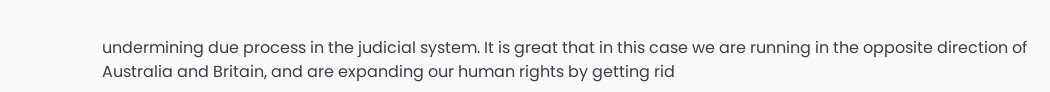undermining due process in the judicial system. It is great that in this case we are running in the opposite direction of Australia and Britain, and are expanding our human rights by getting rid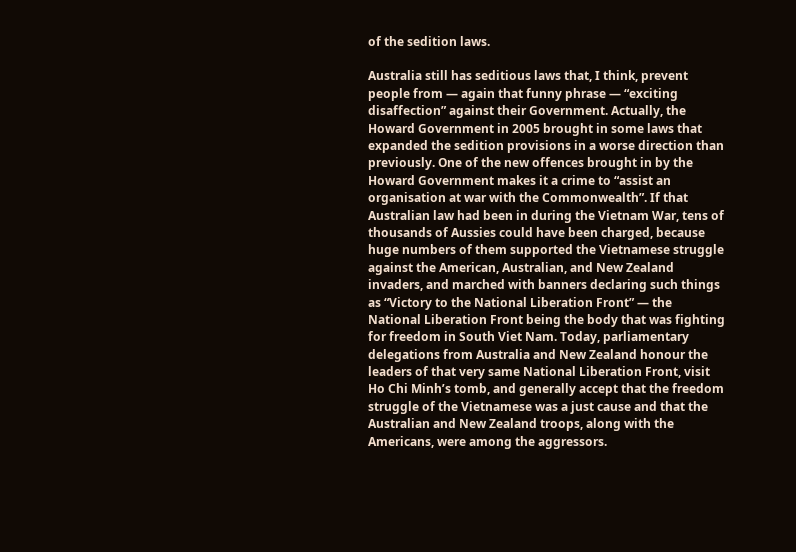of the sedition laws.

Australia still has seditious laws that, I think, prevent people from — again that funny phrase — “exciting disaffection” against their Government. Actually, the Howard Government in 2005 brought in some laws that expanded the sedition provisions in a worse direction than previously. One of the new offences brought in by the Howard Government makes it a crime to “assist an organisation at war with the Commonwealth”. If that Australian law had been in during the Vietnam War, tens of thousands of Aussies could have been charged, because huge numbers of them supported the Vietnamese struggle against the American, Australian, and New Zealand invaders, and marched with banners declaring such things as “Victory to the National Liberation Front” — the National Liberation Front being the body that was fighting for freedom in South Viet Nam. Today, parliamentary delegations from Australia and New Zealand honour the leaders of that very same National Liberation Front, visit Ho Chi Minh’s tomb, and generally accept that the freedom struggle of the Vietnamese was a just cause and that the Australian and New Zealand troops, along with the Americans, were among the aggressors.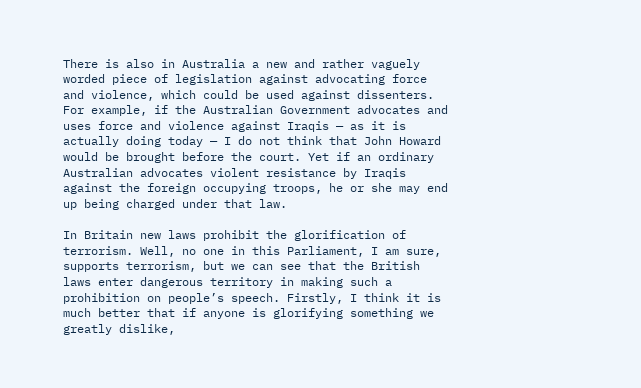There is also in Australia a new and rather vaguely worded piece of legislation against advocating force and violence, which could be used against dissenters. For example, if the Australian Government advocates and uses force and violence against Iraqis — as it is actually doing today — I do not think that John Howard would be brought before the court. Yet if an ordinary Australian advocates violent resistance by Iraqis against the foreign occupying troops, he or she may end up being charged under that law.

In Britain new laws prohibit the glorification of terrorism. Well, no one in this Parliament, I am sure, supports terrorism, but we can see that the British laws enter dangerous territory in making such a prohibition on people’s speech. Firstly, I think it is much better that if anyone is glorifying something we greatly dislike,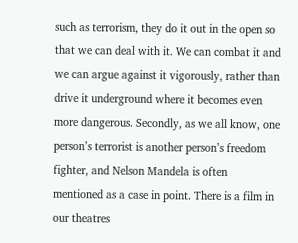such as terrorism, they do it out in the open so that we can deal with it. We can combat it and we can argue against it vigorously, rather than drive it underground where it becomes even more dangerous. Secondly, as we all know, one person’s terrorist is another person’s freedom fighter, and Nelson Mandela is often mentioned as a case in point. There is a film in our theatres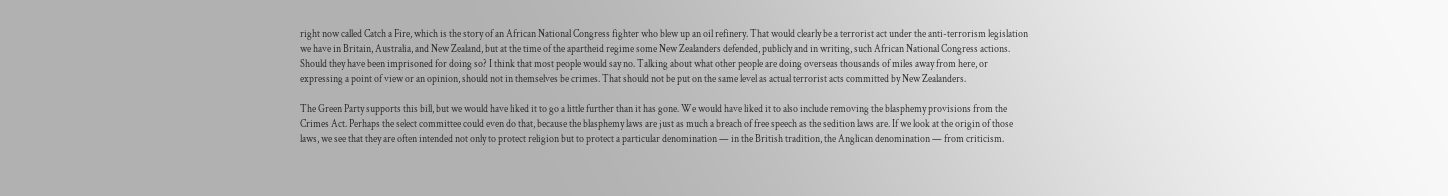right now called Catch a Fire, which is the story of an African National Congress fighter who blew up an oil refinery. That would clearly be a terrorist act under the anti-terrorism legislation we have in Britain, Australia, and New Zealand, but at the time of the apartheid regime some New Zealanders defended, publicly and in writing, such African National Congress actions. Should they have been imprisoned for doing so? I think that most people would say no. Talking about what other people are doing overseas thousands of miles away from here, or expressing a point of view or an opinion, should not in themselves be crimes. That should not be put on the same level as actual terrorist acts committed by New Zealanders.

The Green Party supports this bill, but we would have liked it to go a little further than it has gone. We would have liked it to also include removing the blasphemy provisions from the Crimes Act. Perhaps the select committee could even do that, because the blasphemy laws are just as much a breach of free speech as the sedition laws are. If we look at the origin of those laws, we see that they are often intended not only to protect religion but to protect a particular denomination — in the British tradition, the Anglican denomination — from criticism.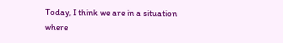Today, I think we are in a situation where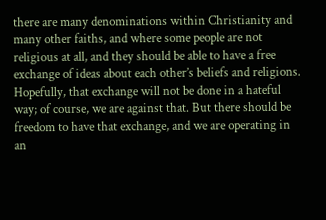there are many denominations within Christianity and many other faiths, and where some people are not religious at all, and they should be able to have a free exchange of ideas about each other’s beliefs and religions. Hopefully, that exchange will not be done in a hateful way; of course, we are against that. But there should be freedom to have that exchange, and we are operating in an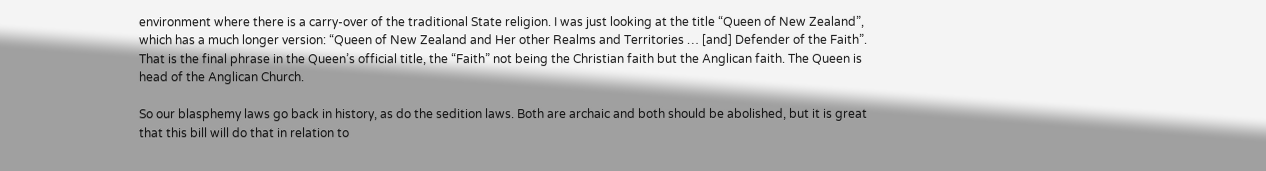environment where there is a carry-over of the traditional State religion. I was just looking at the title “Queen of New Zealand”, which has a much longer version: “Queen of New Zealand and Her other Realms and Territories … [and] Defender of the Faith”. That is the final phrase in the Queen’s official title, the “Faith” not being the Christian faith but the Anglican faith. The Queen is head of the Anglican Church.

So our blasphemy laws go back in history, as do the sedition laws. Both are archaic and both should be abolished, but it is great that this bill will do that in relation to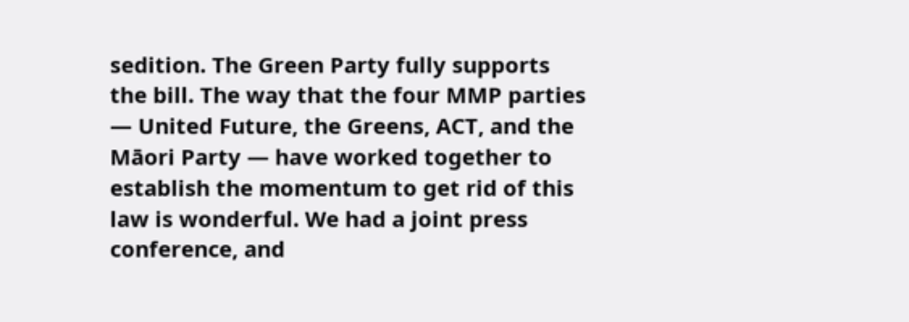sedition. The Green Party fully supports the bill. The way that the four MMP parties — United Future, the Greens, ACT, and the Māori Party — have worked together to establish the momentum to get rid of this law is wonderful. We had a joint press conference, and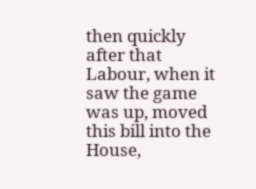then quickly after that Labour, when it saw the game was up, moved this bill into the House,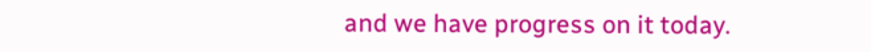and we have progress on it today.